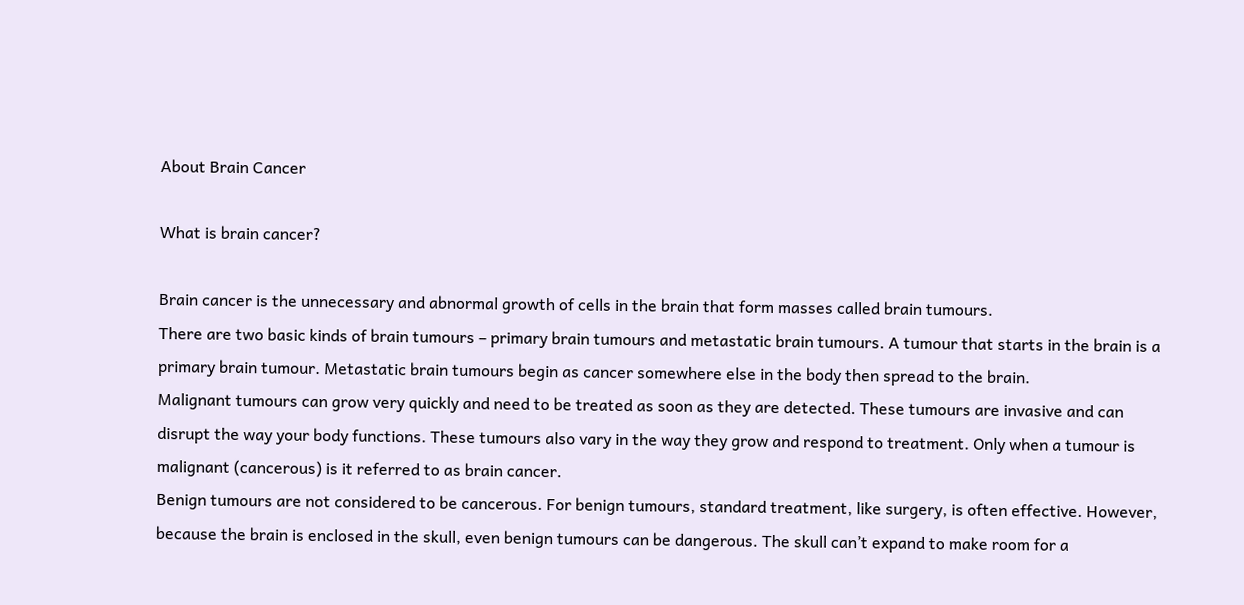About Brain Cancer

What is brain cancer?

Brain cancer is the unnecessary and abnormal growth of cells in the brain that form masses called brain tumours.
There are two basic kinds of brain tumours – primary brain tumours and metastatic brain tumours. A tumour that starts in the brain is a primary brain tumour. Metastatic brain tumours begin as cancer somewhere else in the body then spread to the brain.
Malignant tumours can grow very quickly and need to be treated as soon as they are detected. These tumours are invasive and can disrupt the way your body functions. These tumours also vary in the way they grow and respond to treatment. Only when a tumour is malignant (cancerous) is it referred to as brain cancer.
Benign tumours are not considered to be cancerous. For benign tumours, standard treatment, like surgery, is often effective. However, because the brain is enclosed in the skull, even benign tumours can be dangerous. The skull can’t expand to make room for a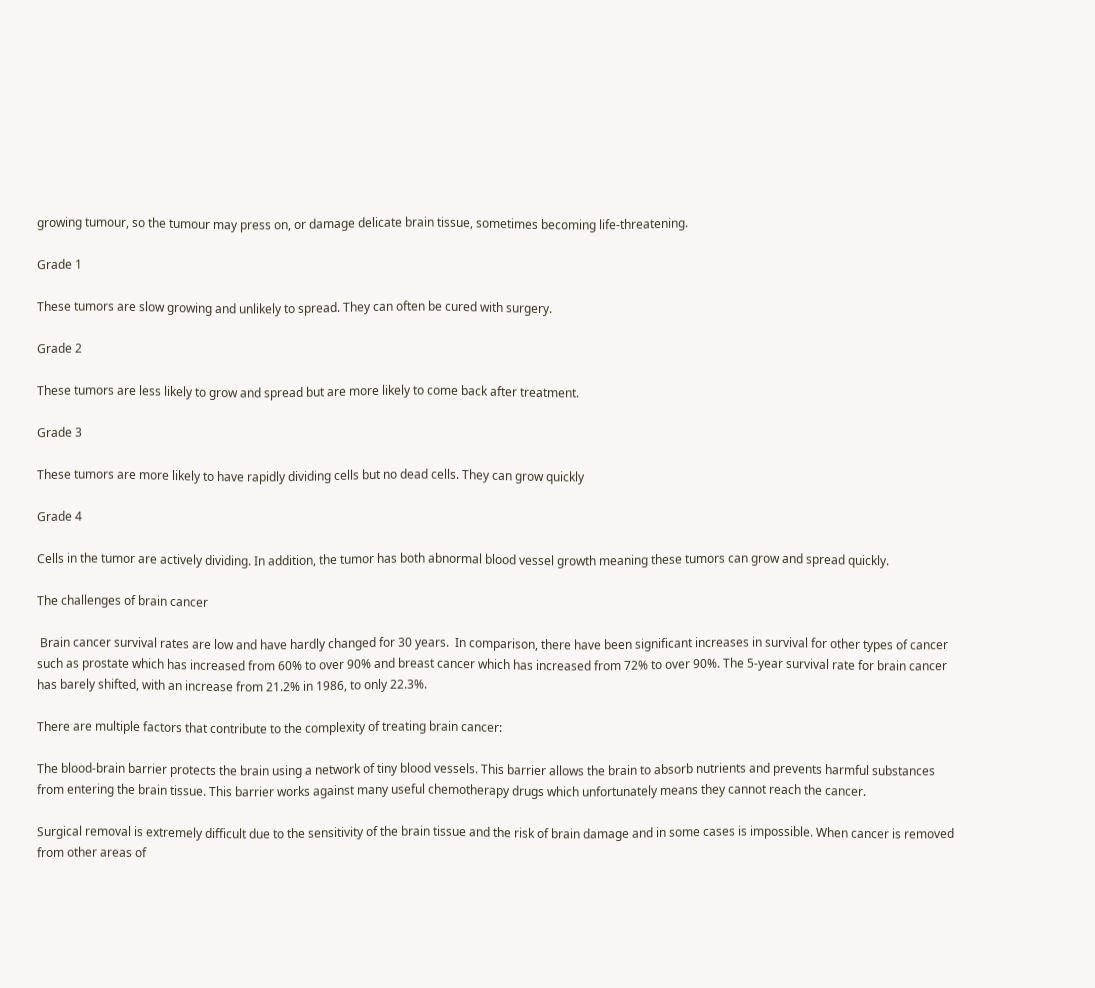growing tumour, so the tumour may press on, or damage delicate brain tissue, sometimes becoming life-threatening.

Grade 1

These tumors are slow growing and unlikely to spread. They can often be cured with surgery.

Grade 2

These tumors are less likely to grow and spread but are more likely to come back after treatment.

Grade 3

These tumors are more likely to have rapidly dividing cells but no dead cells. They can grow quickly

Grade 4

Cells in the tumor are actively dividing. In addition, the tumor has both abnormal blood vessel growth meaning these tumors can grow and spread quickly.

The challenges of brain cancer

 Brain cancer survival rates are low and have hardly changed for 30 years.  In comparison, there have been significant increases in survival for other types of cancer such as prostate which has increased from 60% to over 90% and breast cancer which has increased from 72% to over 90%. The 5-year survival rate for brain cancer has barely shifted, with an increase from 21.2% in 1986, to only 22.3%.

There are multiple factors that contribute to the complexity of treating brain cancer:

The blood-brain barrier protects the brain using a network of tiny blood vessels. This barrier allows the brain to absorb nutrients and prevents harmful substances from entering the brain tissue. This barrier works against many useful chemotherapy drugs which unfortunately means they cannot reach the cancer.

Surgical removal is extremely difficult due to the sensitivity of the brain tissue and the risk of brain damage and in some cases is impossible. When cancer is removed from other areas of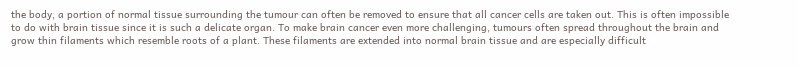the body, a portion of normal tissue surrounding the tumour can often be removed to ensure that all cancer cells are taken out. This is often impossible to do with brain tissue since it is such a delicate organ. To make brain cancer even more challenging, tumours often spread throughout the brain and grow thin filaments which resemble roots of a plant. These filaments are extended into normal brain tissue and are especially difficult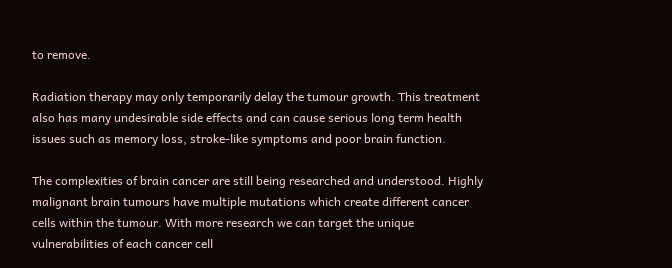to remove.

Radiation therapy may only temporarily delay the tumour growth. This treatment also has many undesirable side effects and can cause serious long term health issues such as memory loss, stroke-like symptoms and poor brain function.

The complexities of brain cancer are still being researched and understood. Highly malignant brain tumours have multiple mutations which create different cancer cells within the tumour. With more research we can target the unique vulnerabilities of each cancer cell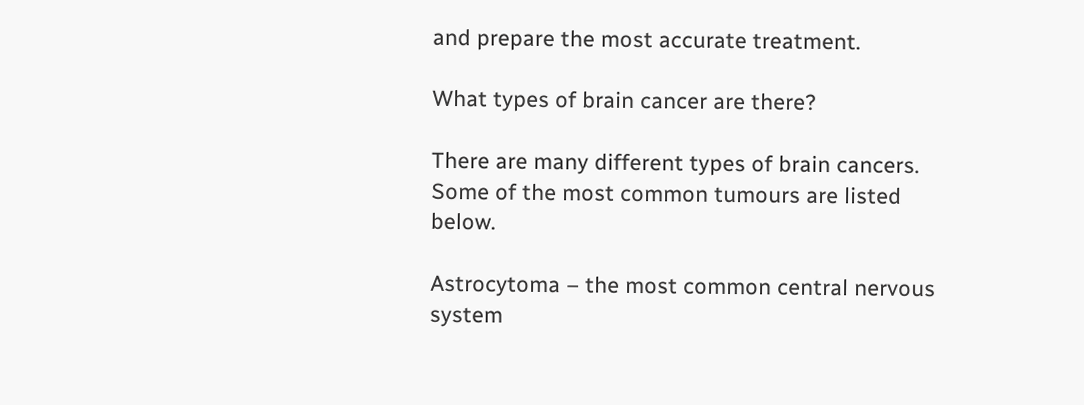and prepare the most accurate treatment.

What types of brain cancer are there?

There are many different types of brain cancers. Some of the most common tumours are listed below.

Astrocytoma – the most common central nervous system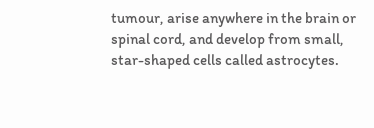tumour, arise anywhere in the brain or spinal cord, and develop from small, star-shaped cells called astrocytes.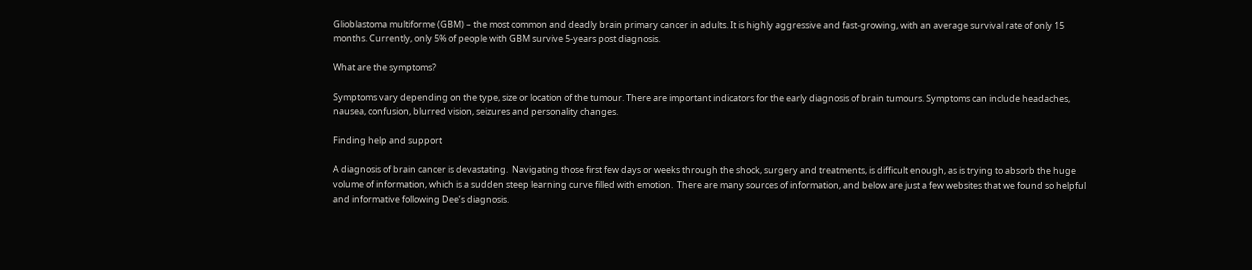Glioblastoma multiforme (GBM) – the most common and deadly brain primary cancer in adults. It is highly aggressive and fast-growing, with an average survival rate of only 15 months. Currently, only 5% of people with GBM survive 5-years post diagnosis.

What are the symptoms?

Symptoms vary depending on the type, size or location of the tumour. There are important indicators for the early diagnosis of brain tumours. Symptoms can include headaches, nausea, confusion, blurred vision, seizures and personality changes.

Finding help and support

A diagnosis of brain cancer is devastating.  Navigating those first few days or weeks through the shock, surgery and treatments, is difficult enough, as is trying to absorb the huge volume of information, which is a sudden steep learning curve filled with emotion.  There are many sources of information, and below are just a few websites that we found so helpful and informative following Dee’s diagnosis.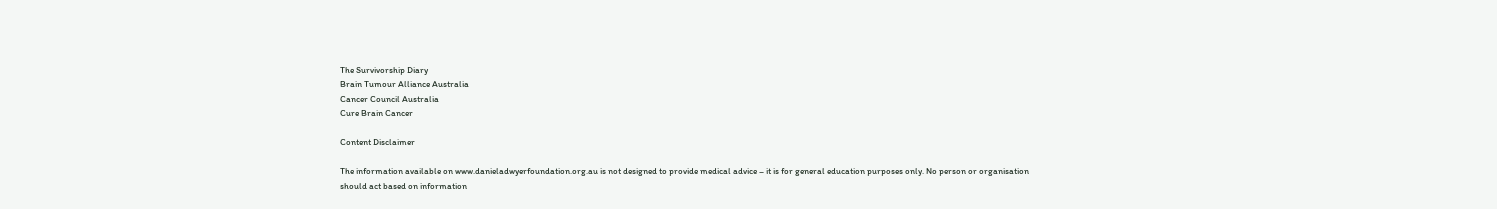The Survivorship Diary
Brain Tumour Alliance Australia
Cancer Council Australia
Cure Brain Cancer

Content Disclaimer

The information available on www.danieladwyerfoundation.org.au is not designed to provide medical advice – it is for general education purposes only. No person or organisation should act based on information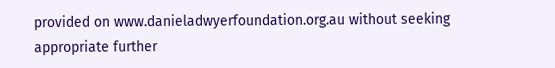provided on www.danieladwyerfoundation.org.au without seeking appropriate further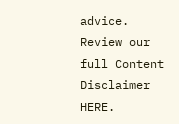advice.
Review our full Content Disclaimer HERE.